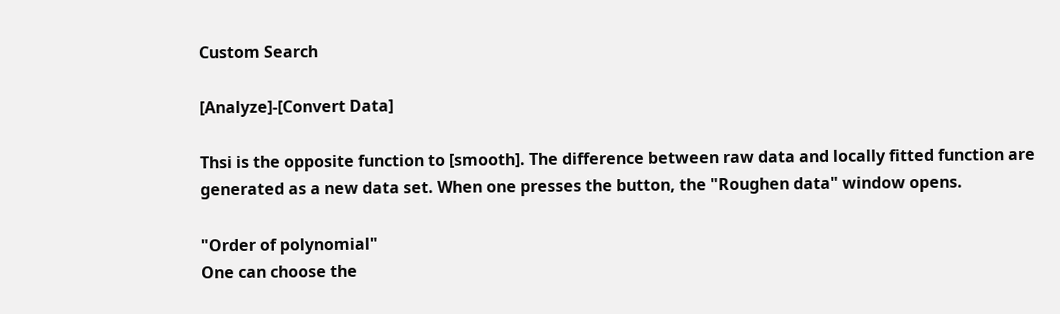Custom Search

[Analyze]-[Convert Data]

Thsi is the opposite function to [smooth]. The difference between raw data and locally fitted function are generated as a new data set. When one presses the button, the "Roughen data" window opens.

"Order of polynomial"
One can choose the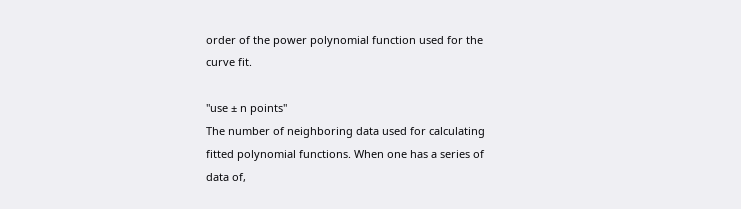order of the power polynomial function used for the curve fit.

"use ± n points"
The number of neighboring data used for calculating fitted polynomial functions. When one has a series of data of,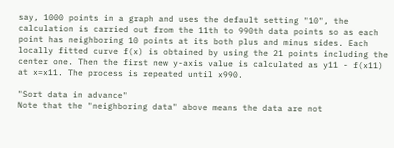say, 1000 points in a graph and uses the default setting "10", the calculation is carried out from the 11th to 990th data points so as each point has neighboring 10 points at its both plus and minus sides. Each locally fitted curve f(x) is obtained by using the 21 points including the center one. Then the first new y-axis value is calculated as y11 - f(x11) at x=x11. The process is repeated until x990.

"Sort data in advance"
Note that the "neighboring data" above means the data are not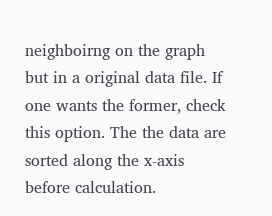neighboirng on the graph but in a original data file. If one wants the former, check this option. The the data are sorted along the x-axis before calculation.